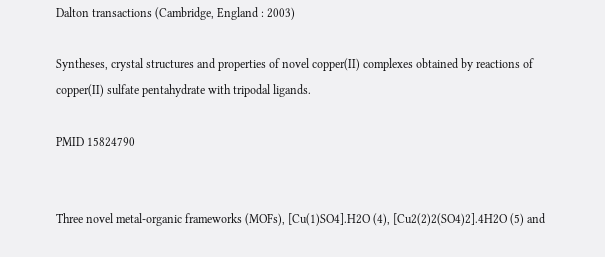Dalton transactions (Cambridge, England : 2003)

Syntheses, crystal structures and properties of novel copper(II) complexes obtained by reactions of copper(II) sulfate pentahydrate with tripodal ligands.

PMID 15824790


Three novel metal-organic frameworks (MOFs), [Cu(1)SO4].H2O (4), [Cu2(2)2(SO4)2].4H2O (5) and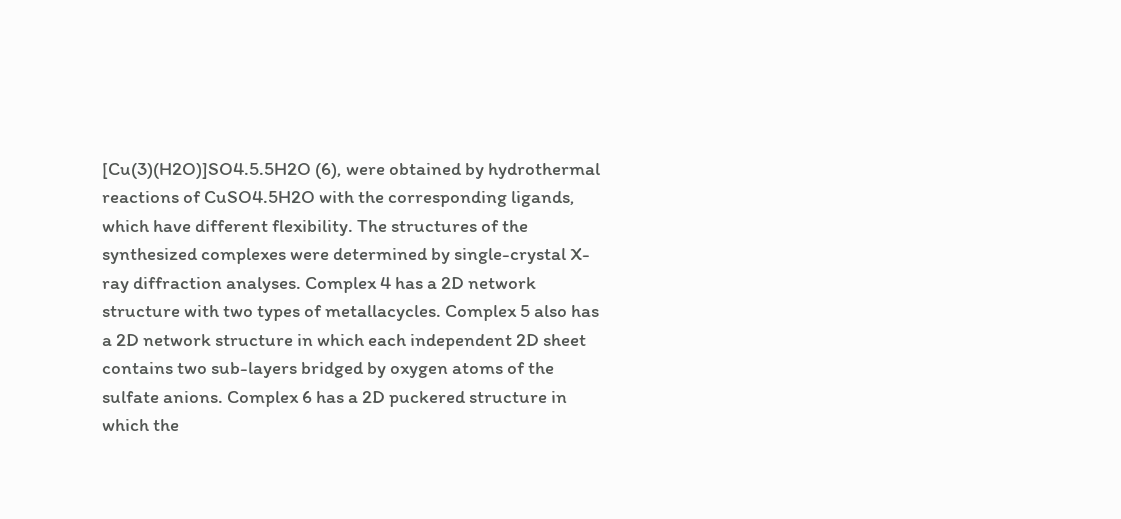[Cu(3)(H2O)]SO4.5.5H2O (6), were obtained by hydrothermal reactions of CuSO4.5H2O with the corresponding ligands, which have different flexibility. The structures of the synthesized complexes were determined by single-crystal X-ray diffraction analyses. Complex 4 has a 2D network structure with two types of metallacycles. Complex 5 also has a 2D network structure in which each independent 2D sheet contains two sub-layers bridged by oxygen atoms of the sulfate anions. Complex 6 has a 2D puckered structure in which the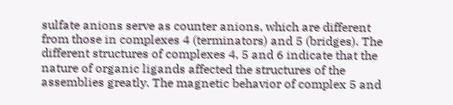sulfate anions serve as counter anions, which are different from those in complexes 4 (terminators) and 5 (bridges). The different structures of complexes 4, 5 and 6 indicate that the nature of organic ligands affected the structures of the assemblies greatly. The magnetic behavior of complex 5 and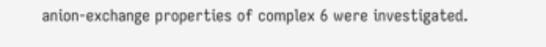anion-exchange properties of complex 6 were investigated.